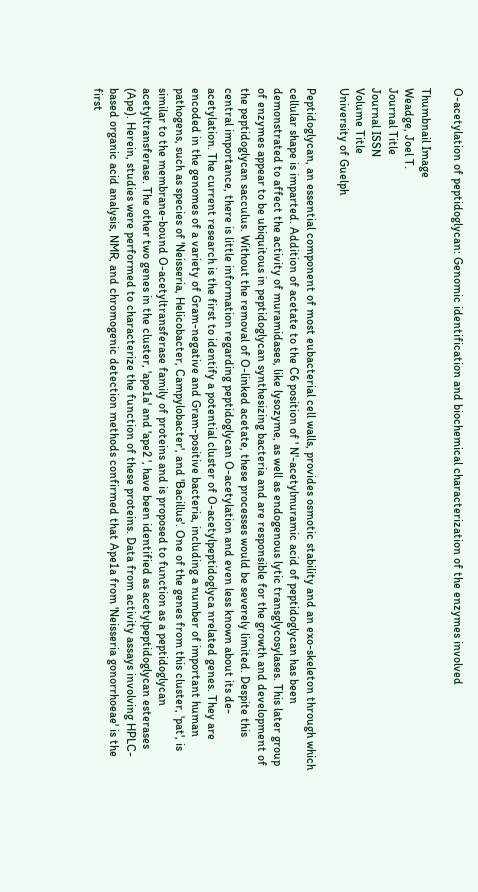O-acetylation of peptidoglycan: Genomic identification and biochemical characterization of the enzymes involved

Thumbnail Image
Weadge, Joel T.
Journal Title
Journal ISSN
Volume Title
University of Guelph

Peptidoglycan, an essential component of most eubacterial cell walls, provides osmotic stability and an exo-skeleton through which cellular shape is imparted. Addition of acetate to the C6 position of ' N'-acetylmuramic acid of peptidoglycan has been demonstrated to affect the activity of muramidases, like lysozyme, as well as endogenous lytic transglycosylases. This later group of enzymes appear to be ubiquitous in peptidoglycan synthesizing bacteria and are responsible for the growth and development of the peptidoglycan sacculus. Without the removal of O-linked acetate, these processes would be severely limited. Despite this central importance, there is little information regarding peptidoglycan O-acetylation and even less known about its de-acetylation. The current research is the first to identify a potential cluster of O-acetylpeptidoglyca nrelated genes. They are encoded in the genomes of a variety of Gram-negative and Gram-positive bacteria, including a number of important human pathogens, such as species of 'Neisseria, Helicobacter, Campylobacter', and 'Bacillus'. One of the genes from this cluster, 'pat', is similar to the membrane-bound O-acetyltransferase family of proteins and is proposed to function as a peptidoglycan acetyltransferase. The other two genes in the cluster, 'ape1a' and 'ape2 ', have been identified as acetylpeptidoglycan esterases (Ape). Herein, studies were performed to characterize the function of these proteins. Data from activity assays involving HPLC-based organic acid analysis, NMR, and chromogenic detection methods confirmed that Ape1a from 'Neisseria gonorrhoeae' is the first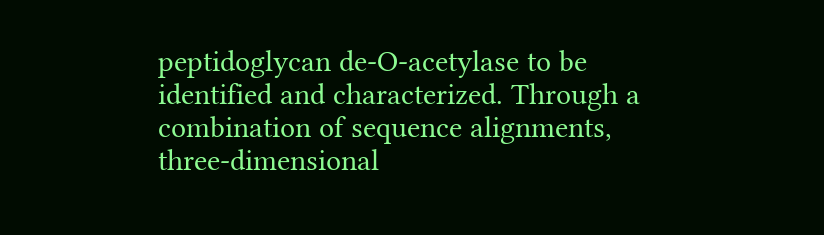peptidoglycan de-O-acetylase to be identified and characterized. Through a combination of sequence alignments, three-dimensional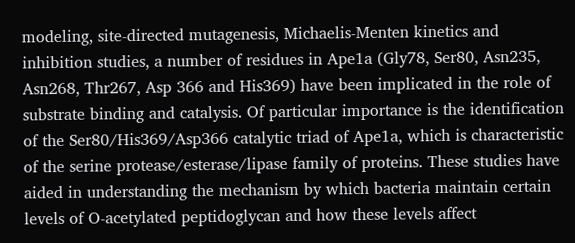modeling, site-directed mutagenesis, Michaelis-Menten kinetics and inhibition studies, a number of residues in Ape1a (Gly78, Ser80, Asn235, Asn268, Thr267, Asp 366 and His369) have been implicated in the role of substrate binding and catalysis. Of particular importance is the identification of the Ser80/His369/Asp366 catalytic triad of Ape1a, which is characteristic of the serine protease/esterase/lipase family of proteins. These studies have aided in understanding the mechanism by which bacteria maintain certain levels of O-acetylated peptidoglycan and how these levels affect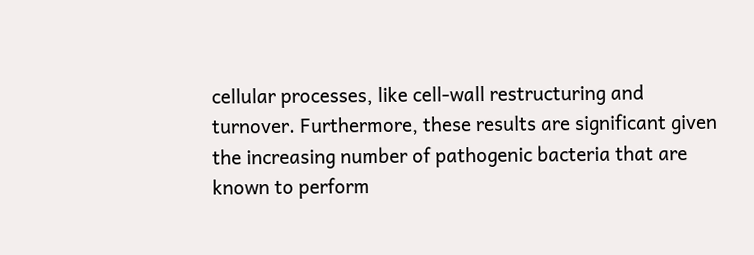cellular processes, like cell-wall restructuring and turnover. Furthermore, these results are significant given the increasing number of pathogenic bacteria that are known to perform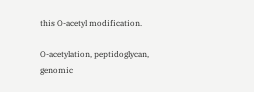this O-acetyl modification.

O-acetylation, peptidoglycan, genomic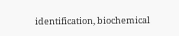identification, biochemical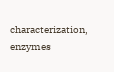characterization, enzymes